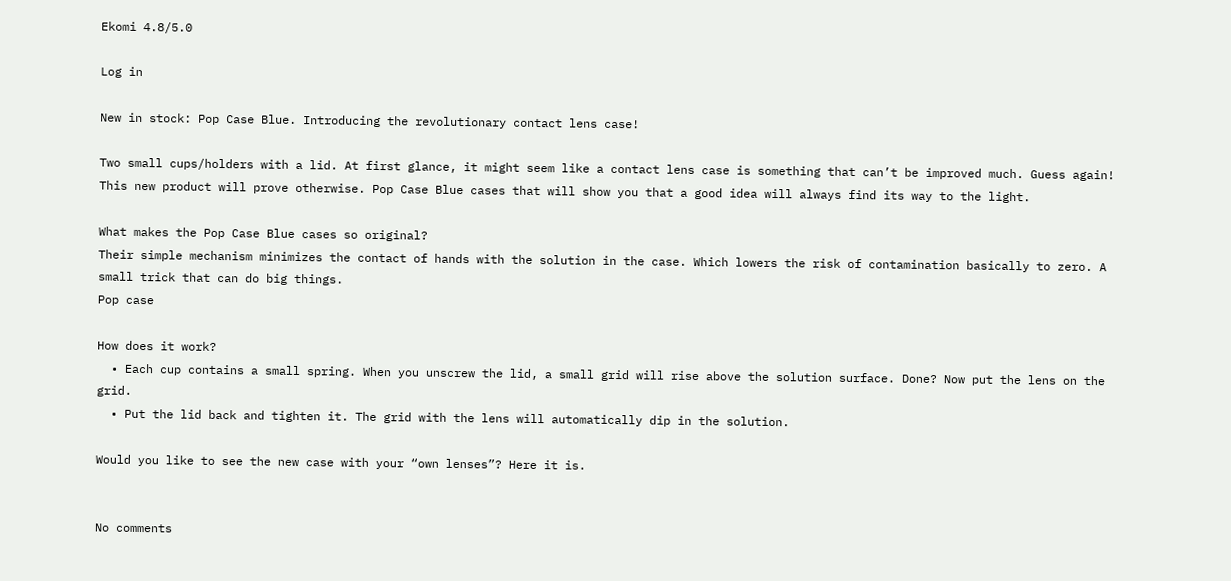Ekomi 4.8/5.0

Log in

New in stock: Pop Case Blue. Introducing the revolutionary contact lens case!

Two small cups/holders with a lid. At first glance, it might seem like a contact lens case is something that can’t be improved much. Guess again! This new product will prove otherwise. Pop Case Blue cases that will show you that a good idea will always find its way to the light.

What makes the Pop Case Blue cases so original?
Their simple mechanism minimizes the contact of hands with the solution in the case. Which lowers the risk of contamination basically to zero. A small trick that can do big things.
Pop case

How does it work?
  • Each cup contains a small spring. When you unscrew the lid, a small grid will rise above the solution surface. Done? Now put the lens on the grid.
  • Put the lid back and tighten it. The grid with the lens will automatically dip in the solution.

Would you like to see the new case with your “own lenses”? Here it is.


No comments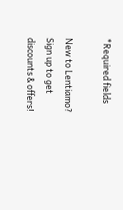*Required fields

New to Lentiamo? Sign up to get discounts & offers!